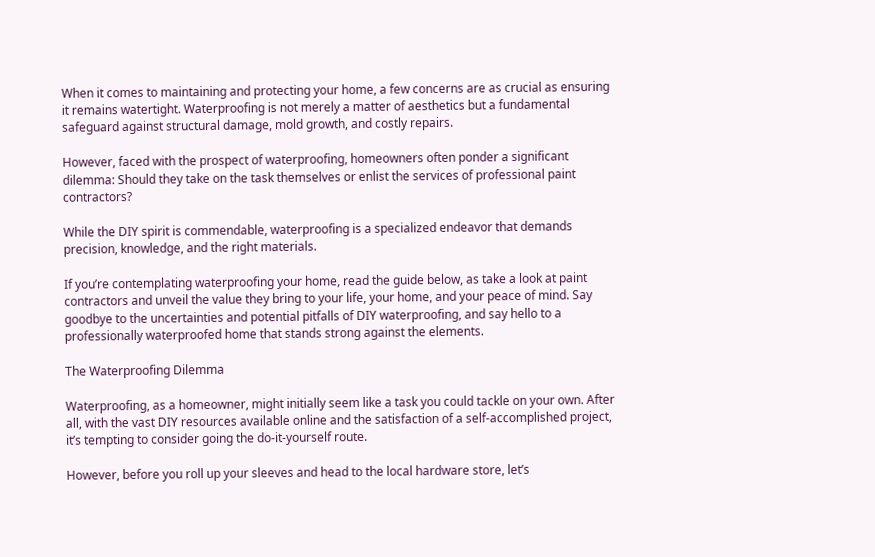When it comes to maintaining and protecting your home, a few concerns are as crucial as ensuring it remains watertight. Waterproofing is not merely a matter of aesthetics but a fundamental safeguard against structural damage, mold growth, and costly repairs.

However, faced with the prospect of waterproofing, homeowners often ponder a significant dilemma: Should they take on the task themselves or enlist the services of professional paint contractors?

While the DIY spirit is commendable, waterproofing is a specialized endeavor that demands precision, knowledge, and the right materials.

If you’re contemplating waterproofing your home, read the guide below, as take a look at paint contractors and unveil the value they bring to your life, your home, and your peace of mind. Say goodbye to the uncertainties and potential pitfalls of DIY waterproofing, and say hello to a professionally waterproofed home that stands strong against the elements.

The Waterproofing Dilemma

Waterproofing, as a homeowner, might initially seem like a task you could tackle on your own. After all, with the vast DIY resources available online and the satisfaction of a self-accomplished project, it’s tempting to consider going the do-it-yourself route.

However, before you roll up your sleeves and head to the local hardware store, let’s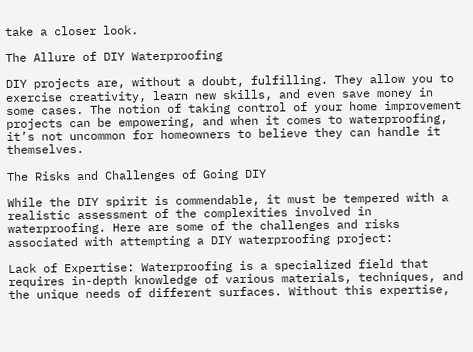take a closer look.

The Allure of DIY Waterproofing

DIY projects are, without a doubt, fulfilling. They allow you to exercise creativity, learn new skills, and even save money in some cases. The notion of taking control of your home improvement projects can be empowering, and when it comes to waterproofing, it’s not uncommon for homeowners to believe they can handle it themselves.

The Risks and Challenges of Going DIY

While the DIY spirit is commendable, it must be tempered with a realistic assessment of the complexities involved in waterproofing. Here are some of the challenges and risks associated with attempting a DIY waterproofing project:

Lack of Expertise: Waterproofing is a specialized field that requires in-depth knowledge of various materials, techniques, and the unique needs of different surfaces. Without this expertise,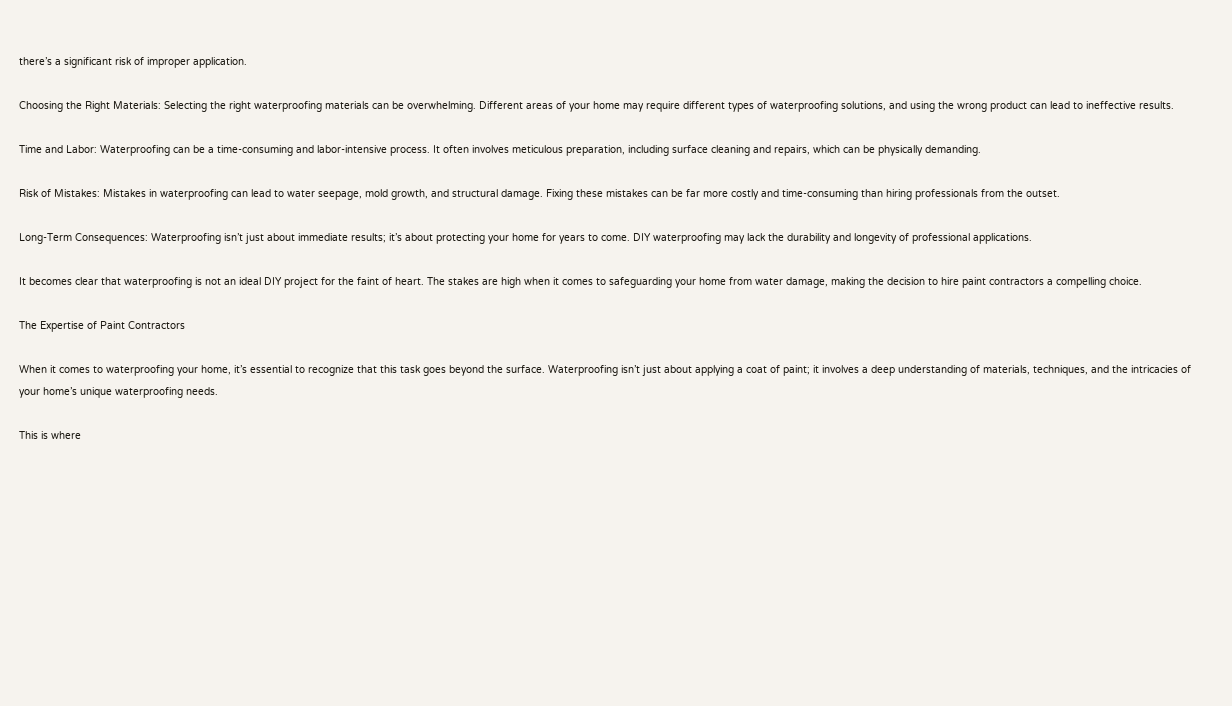there’s a significant risk of improper application.

Choosing the Right Materials: Selecting the right waterproofing materials can be overwhelming. Different areas of your home may require different types of waterproofing solutions, and using the wrong product can lead to ineffective results.

Time and Labor: Waterproofing can be a time-consuming and labor-intensive process. It often involves meticulous preparation, including surface cleaning and repairs, which can be physically demanding.

Risk of Mistakes: Mistakes in waterproofing can lead to water seepage, mold growth, and structural damage. Fixing these mistakes can be far more costly and time-consuming than hiring professionals from the outset.

Long-Term Consequences: Waterproofing isn’t just about immediate results; it’s about protecting your home for years to come. DIY waterproofing may lack the durability and longevity of professional applications.

It becomes clear that waterproofing is not an ideal DIY project for the faint of heart. The stakes are high when it comes to safeguarding your home from water damage, making the decision to hire paint contractors a compelling choice.

The Expertise of Paint Contractors

When it comes to waterproofing your home, it’s essential to recognize that this task goes beyond the surface. Waterproofing isn’t just about applying a coat of paint; it involves a deep understanding of materials, techniques, and the intricacies of your home’s unique waterproofing needs.

This is where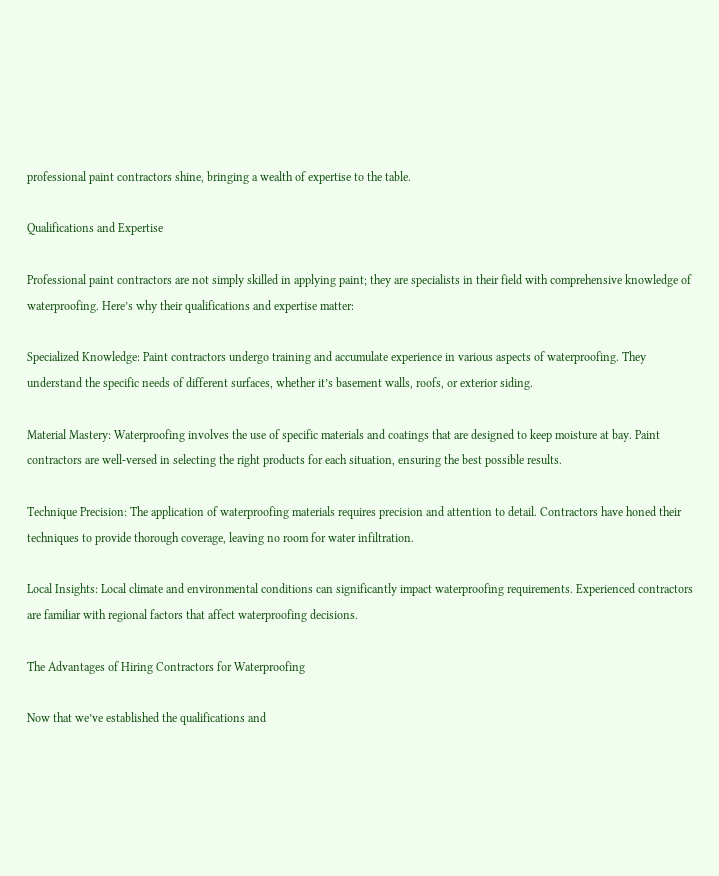professional paint contractors shine, bringing a wealth of expertise to the table.

Qualifications and Expertise

Professional paint contractors are not simply skilled in applying paint; they are specialists in their field with comprehensive knowledge of waterproofing. Here’s why their qualifications and expertise matter:

Specialized Knowledge: Paint contractors undergo training and accumulate experience in various aspects of waterproofing. They understand the specific needs of different surfaces, whether it’s basement walls, roofs, or exterior siding.

Material Mastery: Waterproofing involves the use of specific materials and coatings that are designed to keep moisture at bay. Paint contractors are well-versed in selecting the right products for each situation, ensuring the best possible results.

Technique Precision: The application of waterproofing materials requires precision and attention to detail. Contractors have honed their techniques to provide thorough coverage, leaving no room for water infiltration.

Local Insights: Local climate and environmental conditions can significantly impact waterproofing requirements. Experienced contractors are familiar with regional factors that affect waterproofing decisions.

The Advantages of Hiring Contractors for Waterproofing

Now that we’ve established the qualifications and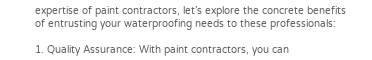expertise of paint contractors, let’s explore the concrete benefits of entrusting your waterproofing needs to these professionals:

1. Quality Assurance: With paint contractors, you can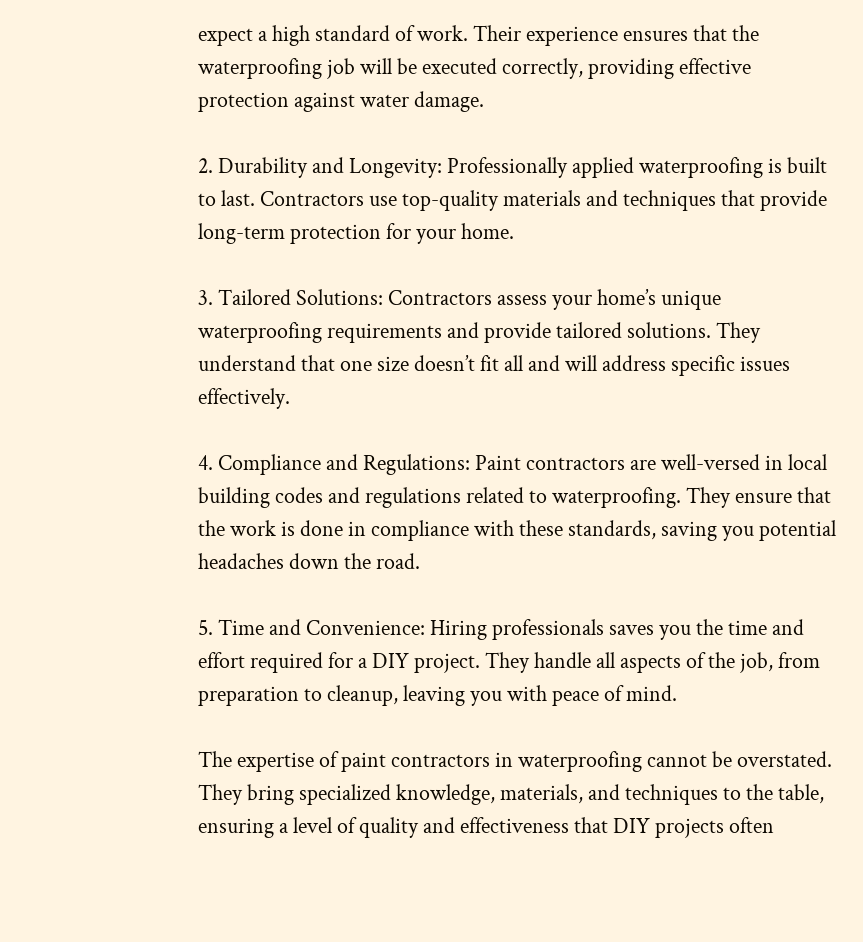expect a high standard of work. Their experience ensures that the waterproofing job will be executed correctly, providing effective protection against water damage.

2. Durability and Longevity: Professionally applied waterproofing is built to last. Contractors use top-quality materials and techniques that provide long-term protection for your home.

3. Tailored Solutions: Contractors assess your home’s unique waterproofing requirements and provide tailored solutions. They understand that one size doesn’t fit all and will address specific issues effectively.

4. Compliance and Regulations: Paint contractors are well-versed in local building codes and regulations related to waterproofing. They ensure that the work is done in compliance with these standards, saving you potential headaches down the road.

5. Time and Convenience: Hiring professionals saves you the time and effort required for a DIY project. They handle all aspects of the job, from preparation to cleanup, leaving you with peace of mind.

The expertise of paint contractors in waterproofing cannot be overstated. They bring specialized knowledge, materials, and techniques to the table, ensuring a level of quality and effectiveness that DIY projects often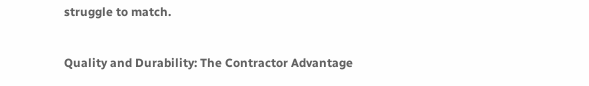struggle to match.

Quality and Durability: The Contractor Advantage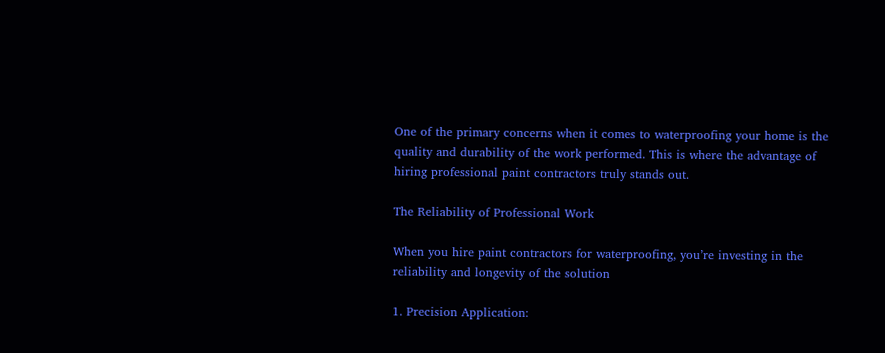One of the primary concerns when it comes to waterproofing your home is the quality and durability of the work performed. This is where the advantage of hiring professional paint contractors truly stands out.

The Reliability of Professional Work

When you hire paint contractors for waterproofing, you’re investing in the reliability and longevity of the solution

1. Precision Application: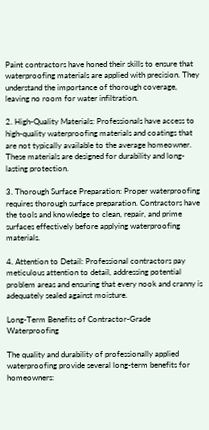Paint contractors have honed their skills to ensure that waterproofing materials are applied with precision. They understand the importance of thorough coverage, leaving no room for water infiltration.

2. High-Quality Materials: Professionals have access to high-quality waterproofing materials and coatings that are not typically available to the average homeowner. These materials are designed for durability and long-lasting protection.

3. Thorough Surface Preparation: Proper waterproofing requires thorough surface preparation. Contractors have the tools and knowledge to clean, repair, and prime surfaces effectively before applying waterproofing materials.

4. Attention to Detail: Professional contractors pay meticulous attention to detail, addressing potential problem areas and ensuring that every nook and cranny is adequately sealed against moisture.

Long-Term Benefits of Contractor-Grade Waterproofing

The quality and durability of professionally applied waterproofing provide several long-term benefits for homeowners: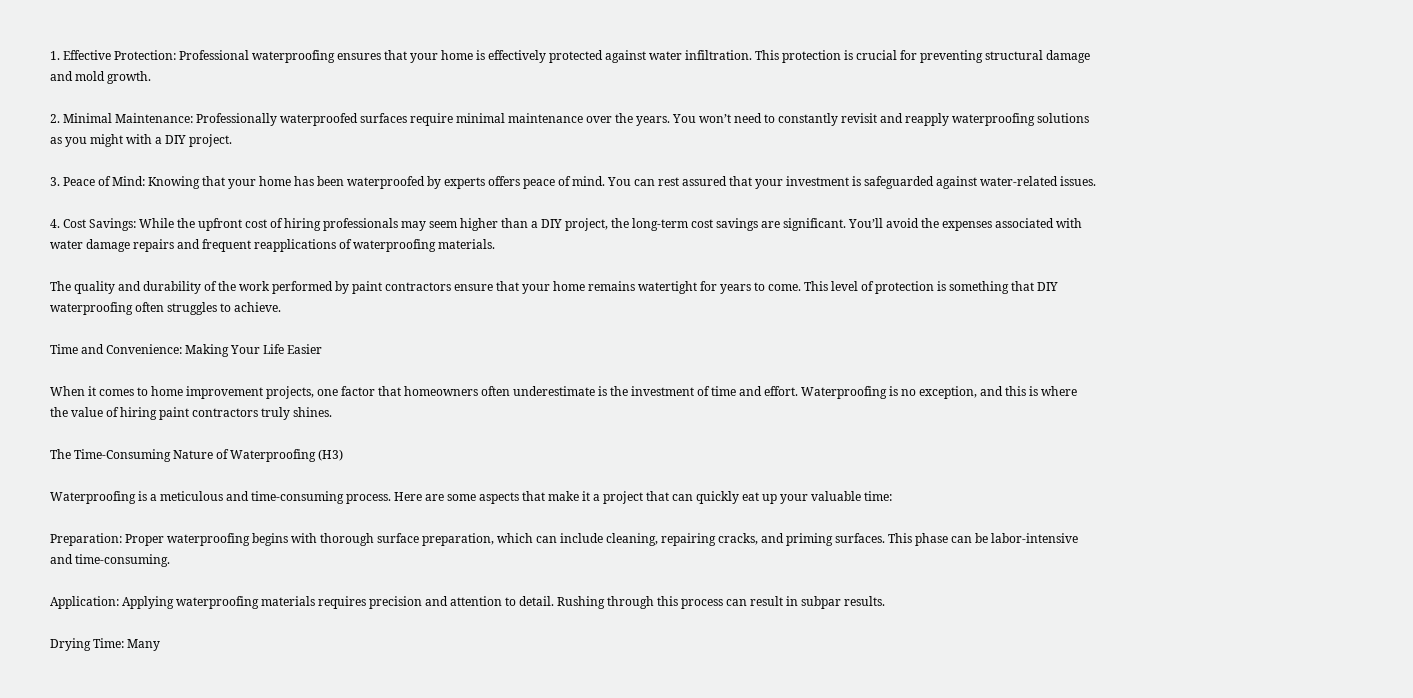1. Effective Protection: Professional waterproofing ensures that your home is effectively protected against water infiltration. This protection is crucial for preventing structural damage and mold growth.

2. Minimal Maintenance: Professionally waterproofed surfaces require minimal maintenance over the years. You won’t need to constantly revisit and reapply waterproofing solutions as you might with a DIY project.

3. Peace of Mind: Knowing that your home has been waterproofed by experts offers peace of mind. You can rest assured that your investment is safeguarded against water-related issues.

4. Cost Savings: While the upfront cost of hiring professionals may seem higher than a DIY project, the long-term cost savings are significant. You’ll avoid the expenses associated with water damage repairs and frequent reapplications of waterproofing materials.

The quality and durability of the work performed by paint contractors ensure that your home remains watertight for years to come. This level of protection is something that DIY waterproofing often struggles to achieve.

Time and Convenience: Making Your Life Easier

When it comes to home improvement projects, one factor that homeowners often underestimate is the investment of time and effort. Waterproofing is no exception, and this is where the value of hiring paint contractors truly shines.

The Time-Consuming Nature of Waterproofing (H3)

Waterproofing is a meticulous and time-consuming process. Here are some aspects that make it a project that can quickly eat up your valuable time:

Preparation: Proper waterproofing begins with thorough surface preparation, which can include cleaning, repairing cracks, and priming surfaces. This phase can be labor-intensive and time-consuming.

Application: Applying waterproofing materials requires precision and attention to detail. Rushing through this process can result in subpar results.

Drying Time: Many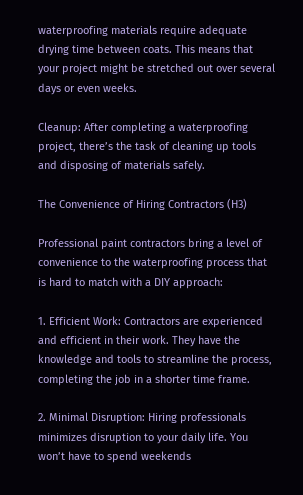waterproofing materials require adequate drying time between coats. This means that your project might be stretched out over several days or even weeks.

Cleanup: After completing a waterproofing project, there’s the task of cleaning up tools and disposing of materials safely.

The Convenience of Hiring Contractors (H3)

Professional paint contractors bring a level of convenience to the waterproofing process that is hard to match with a DIY approach:

1. Efficient Work: Contractors are experienced and efficient in their work. They have the knowledge and tools to streamline the process, completing the job in a shorter time frame.

2. Minimal Disruption: Hiring professionals minimizes disruption to your daily life. You won’t have to spend weekends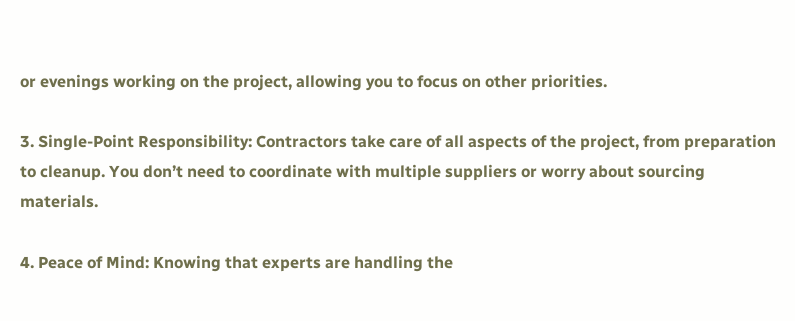or evenings working on the project, allowing you to focus on other priorities.

3. Single-Point Responsibility: Contractors take care of all aspects of the project, from preparation to cleanup. You don’t need to coordinate with multiple suppliers or worry about sourcing materials.

4. Peace of Mind: Knowing that experts are handling the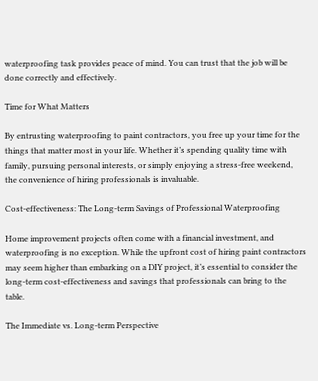waterproofing task provides peace of mind. You can trust that the job will be done correctly and effectively.

Time for What Matters

By entrusting waterproofing to paint contractors, you free up your time for the things that matter most in your life. Whether it’s spending quality time with family, pursuing personal interests, or simply enjoying a stress-free weekend, the convenience of hiring professionals is invaluable.

Cost-effectiveness: The Long-term Savings of Professional Waterproofing

Home improvement projects often come with a financial investment, and waterproofing is no exception. While the upfront cost of hiring paint contractors may seem higher than embarking on a DIY project, it’s essential to consider the long-term cost-effectiveness and savings that professionals can bring to the table.

The Immediate vs. Long-term Perspective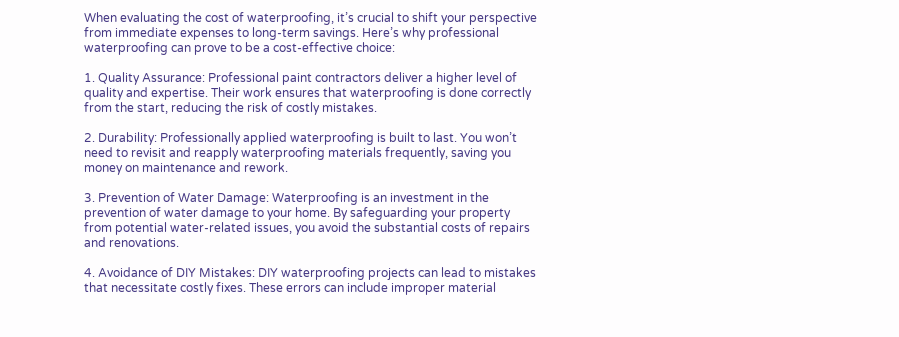When evaluating the cost of waterproofing, it’s crucial to shift your perspective from immediate expenses to long-term savings. Here’s why professional waterproofing can prove to be a cost-effective choice:

1. Quality Assurance: Professional paint contractors deliver a higher level of quality and expertise. Their work ensures that waterproofing is done correctly from the start, reducing the risk of costly mistakes.

2. Durability: Professionally applied waterproofing is built to last. You won’t need to revisit and reapply waterproofing materials frequently, saving you money on maintenance and rework.

3. Prevention of Water Damage: Waterproofing is an investment in the prevention of water damage to your home. By safeguarding your property from potential water-related issues, you avoid the substantial costs of repairs and renovations.

4. Avoidance of DIY Mistakes: DIY waterproofing projects can lead to mistakes that necessitate costly fixes. These errors can include improper material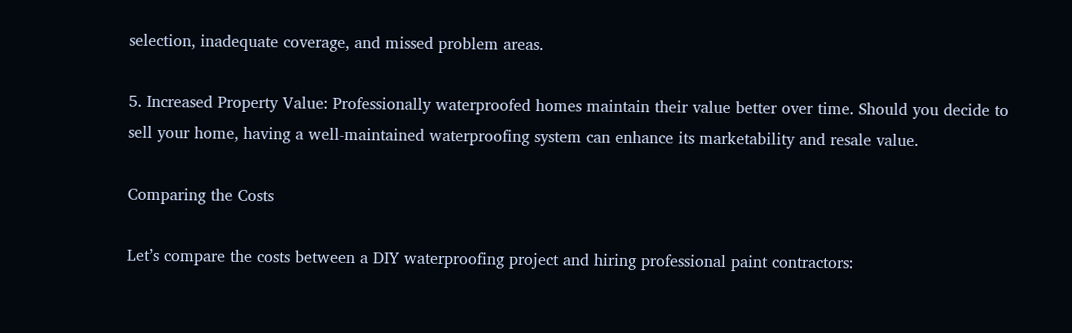selection, inadequate coverage, and missed problem areas.

5. Increased Property Value: Professionally waterproofed homes maintain their value better over time. Should you decide to sell your home, having a well-maintained waterproofing system can enhance its marketability and resale value.

Comparing the Costs

Let’s compare the costs between a DIY waterproofing project and hiring professional paint contractors: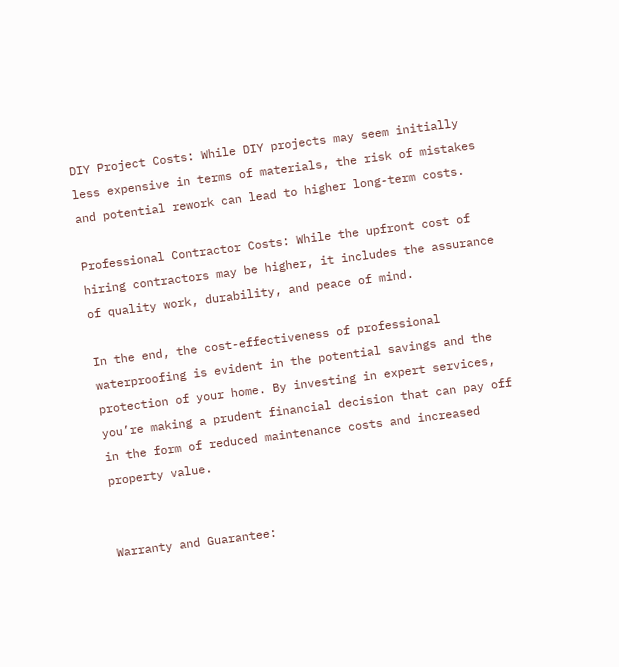DIY Project Costs: While DIY projects may seem initially less expensive in terms of materials, the risk of mistakes and potential rework can lead to higher long-term costs.

Professional Contractor Costs: While the upfront cost of hiring contractors may be higher, it includes the assurance of quality work, durability, and peace of mind.

In the end, the cost-effectiveness of professional waterproofing is evident in the potential savings and the protection of your home. By investing in expert services, you’re making a prudent financial decision that can pay off in the form of reduced maintenance costs and increased property value.


Warranty and Guarantee: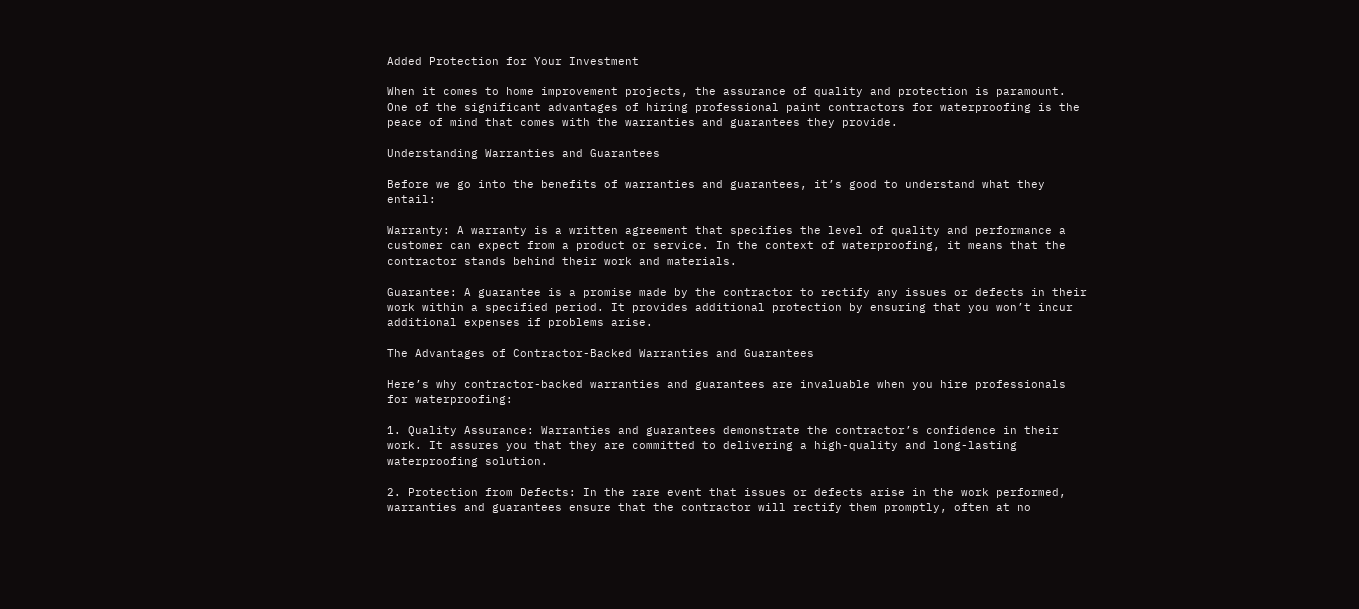Added Protection for Your Investment

When it comes to home improvement projects, the assurance of quality and protection is paramount. One of the significant advantages of hiring professional paint contractors for waterproofing is the peace of mind that comes with the warranties and guarantees they provide.

Understanding Warranties and Guarantees

Before we go into the benefits of warranties and guarantees, it’s good to understand what they entail:

Warranty: A warranty is a written agreement that specifies the level of quality and performance a customer can expect from a product or service. In the context of waterproofing, it means that the contractor stands behind their work and materials.

Guarantee: A guarantee is a promise made by the contractor to rectify any issues or defects in their work within a specified period. It provides additional protection by ensuring that you won’t incur additional expenses if problems arise.

The Advantages of Contractor-Backed Warranties and Guarantees

Here’s why contractor-backed warranties and guarantees are invaluable when you hire professionals for waterproofing:

1. Quality Assurance: Warranties and guarantees demonstrate the contractor’s confidence in their work. It assures you that they are committed to delivering a high-quality and long-lasting waterproofing solution.

2. Protection from Defects: In the rare event that issues or defects arise in the work performed, warranties and guarantees ensure that the contractor will rectify them promptly, often at no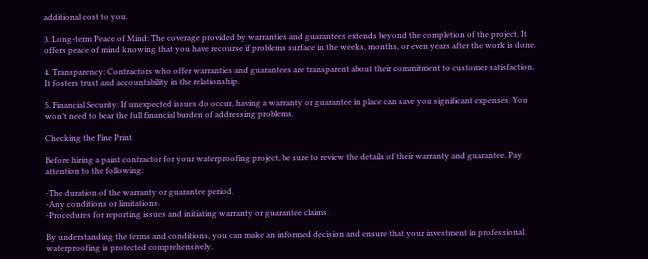additional cost to you.

3. Long-term Peace of Mind: The coverage provided by warranties and guarantees extends beyond the completion of the project. It offers peace of mind knowing that you have recourse if problems surface in the weeks, months, or even years after the work is done.

4. Transparency: Contractors who offer warranties and guarantees are transparent about their commitment to customer satisfaction. It fosters trust and accountability in the relationship.

5. Financial Security: If unexpected issues do occur, having a warranty or guarantee in place can save you significant expenses. You won’t need to bear the full financial burden of addressing problems.

Checking the Fine Print

Before hiring a paint contractor for your waterproofing project, be sure to review the details of their warranty and guarantee. Pay attention to the following:

-The duration of the warranty or guarantee period.
-Any conditions or limitations.
-Procedures for reporting issues and initiating warranty or guarantee claims.

By understanding the terms and conditions, you can make an informed decision and ensure that your investment in professional waterproofing is protected comprehensively.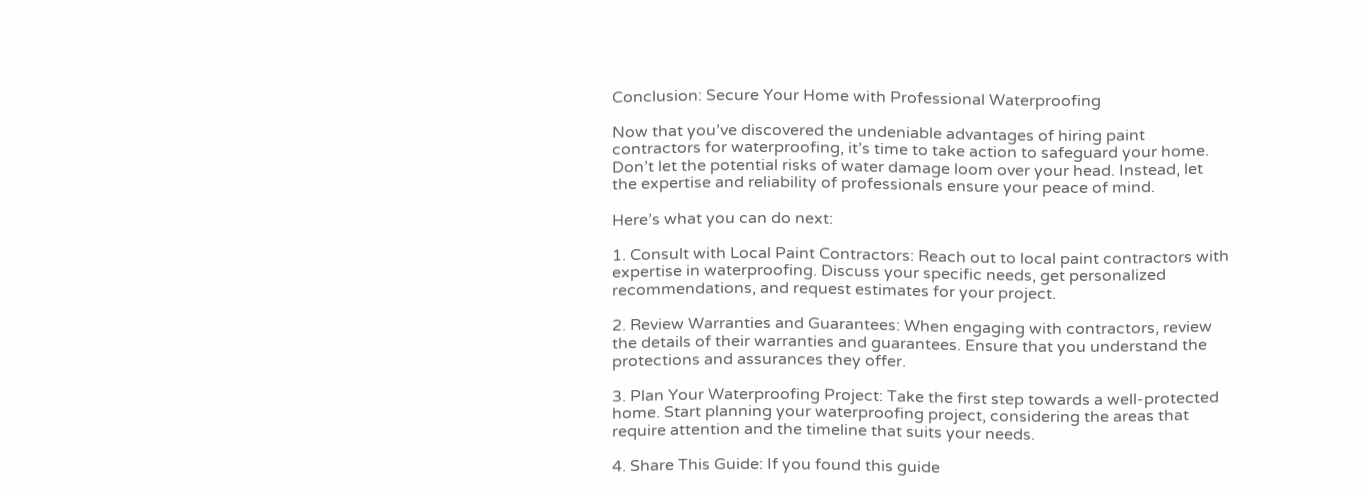Conclusion: Secure Your Home with Professional Waterproofing

Now that you’ve discovered the undeniable advantages of hiring paint contractors for waterproofing, it’s time to take action to safeguard your home. Don’t let the potential risks of water damage loom over your head. Instead, let the expertise and reliability of professionals ensure your peace of mind.

Here’s what you can do next:

1. Consult with Local Paint Contractors: Reach out to local paint contractors with expertise in waterproofing. Discuss your specific needs, get personalized recommendations, and request estimates for your project.

2. Review Warranties and Guarantees: When engaging with contractors, review the details of their warranties and guarantees. Ensure that you understand the protections and assurances they offer.

3. Plan Your Waterproofing Project: Take the first step towards a well-protected home. Start planning your waterproofing project, considering the areas that require attention and the timeline that suits your needs.

4. Share This Guide: If you found this guide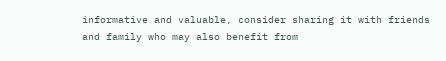informative and valuable, consider sharing it with friends and family who may also benefit from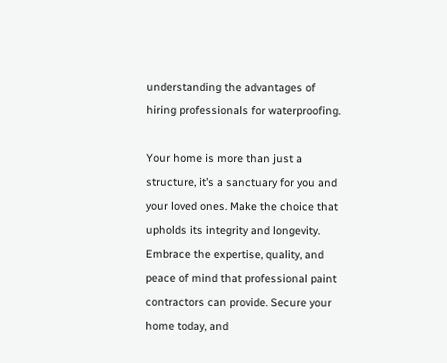understanding the advantages of hiring professionals for waterproofing.

Your home is more than just a structure, it’s a sanctuary for you and your loved ones. Make the choice that upholds its integrity and longevity. Embrace the expertise, quality, and peace of mind that professional paint contractors can provide. Secure your home today, and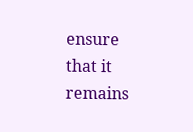ensure that it remains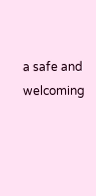a safe and welcoming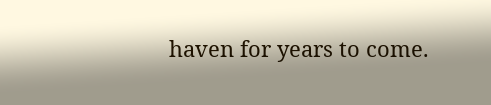haven for years to come.